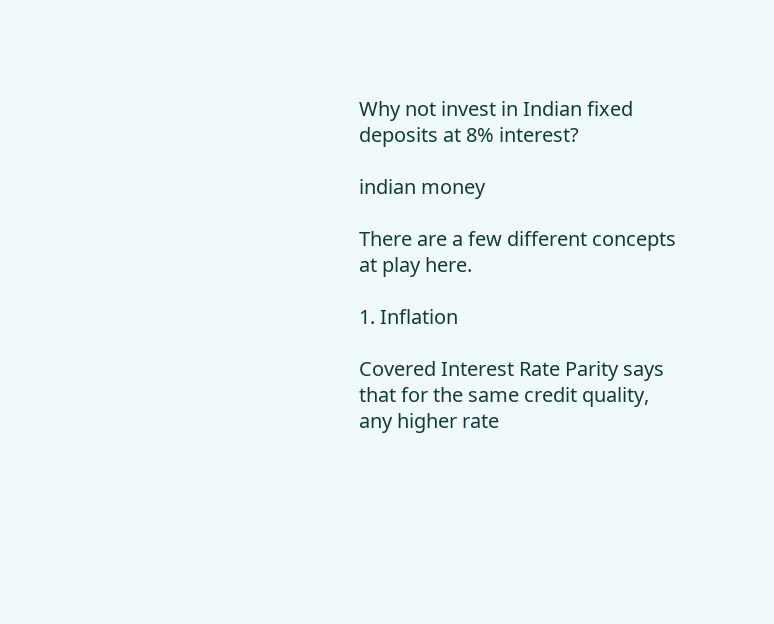Why not invest in Indian fixed deposits at 8% interest?

indian money

There are a few different concepts at play here.

1. Inflation

Covered Interest Rate Parity says that for the same credit quality, any higher rate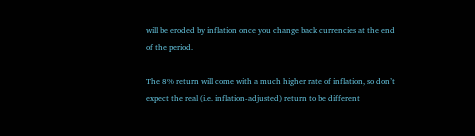will be eroded by inflation once you change back currencies at the end of the period.

The 8% return will come with a much higher rate of inflation, so don’t expect the real (i.e. inflation-adjusted) return to be different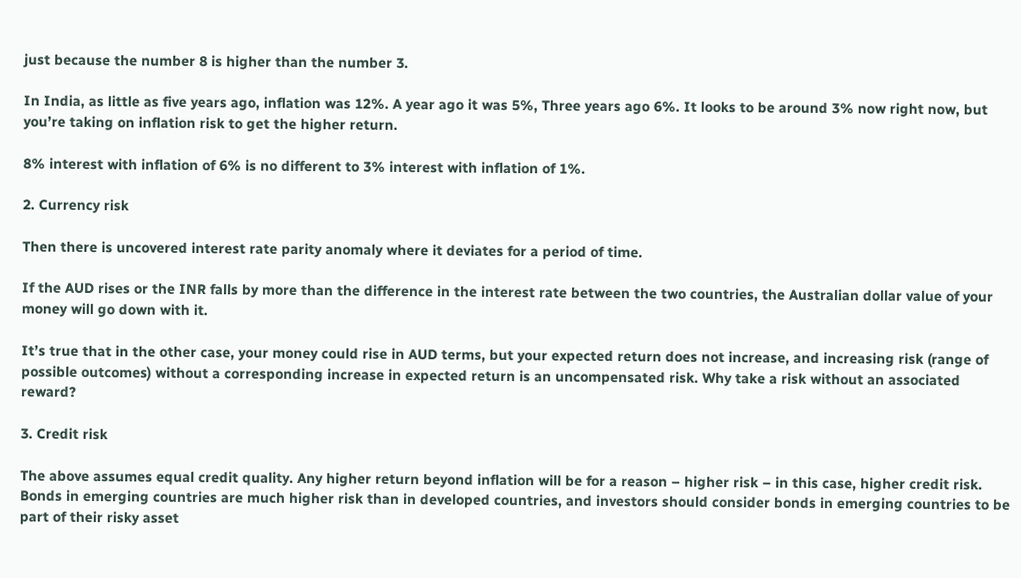just because the number 8 is higher than the number 3.

In India, as little as five years ago, inflation was 12%. A year ago it was 5%, Three years ago 6%. It looks to be around 3% now right now, but you’re taking on inflation risk to get the higher return.

8% interest with inflation of 6% is no different to 3% interest with inflation of 1%.

2. Currency risk

Then there is uncovered interest rate parity anomaly where it deviates for a period of time.

If the AUD rises or the INR falls by more than the difference in the interest rate between the two countries, the Australian dollar value of your money will go down with it.

It’s true that in the other case, your money could rise in AUD terms, but your expected return does not increase, and increasing risk (range of possible outcomes) without a corresponding increase in expected return is an uncompensated risk. Why take a risk without an associated reward?

3. Credit risk

The above assumes equal credit quality. Any higher return beyond inflation will be for a reason – higher risk – in this case, higher credit risk. Bonds in emerging countries are much higher risk than in developed countries, and investors should consider bonds in emerging countries to be part of their risky asset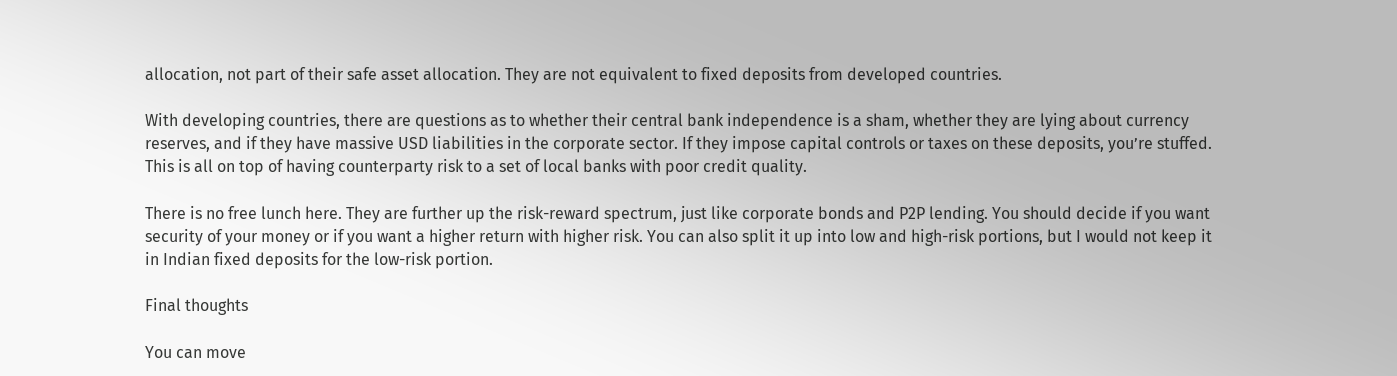allocation, not part of their safe asset allocation. They are not equivalent to fixed deposits from developed countries.

With developing countries, there are questions as to whether their central bank independence is a sham, whether they are lying about currency reserves, and if they have massive USD liabilities in the corporate sector. If they impose capital controls or taxes on these deposits, you’re stuffed. This is all on top of having counterparty risk to a set of local banks with poor credit quality.

There is no free lunch here. They are further up the risk-reward spectrum, just like corporate bonds and P2P lending. You should decide if you want security of your money or if you want a higher return with higher risk. You can also split it up into low and high-risk portions, but I would not keep it in Indian fixed deposits for the low-risk portion.

Final thoughts

You can move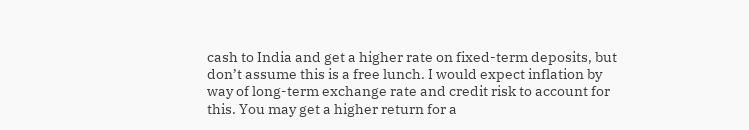cash to India and get a higher rate on fixed-term deposits, but don’t assume this is a free lunch. I would expect inflation by way of long-term exchange rate and credit risk to account for this. You may get a higher return for a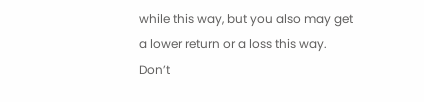while this way, but you also may get a lower return or a loss this way. Don’t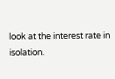look at the interest rate in isolation.